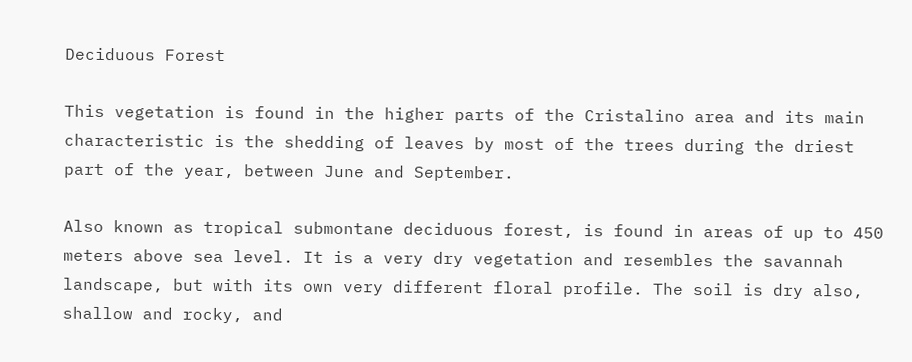Deciduous Forest

This vegetation is found in the higher parts of the Cristalino area and its main characteristic is the shedding of leaves by most of the trees during the driest part of the year, between June and September.

Also known as tropical submontane deciduous forest, is found in areas of up to 450 meters above sea level. It is a very dry vegetation and resembles the savannah landscape, but with its own very different floral profile. The soil is dry also, shallow and rocky, and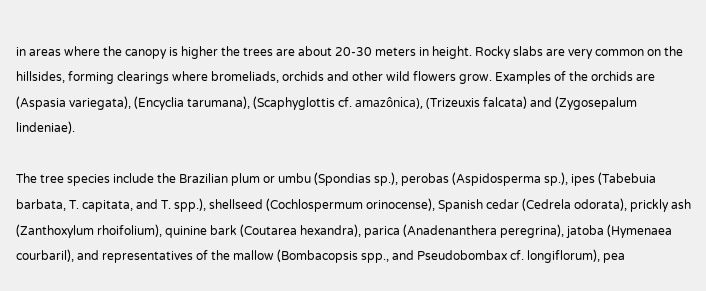in areas where the canopy is higher the trees are about 20-30 meters in height. Rocky slabs are very common on the hillsides, forming clearings where bromeliads, orchids and other wild flowers grow. Examples of the orchids are (Aspasia variegata), (Encyclia tarumana), (Scaphyglottis cf. amazônica), (Trizeuxis falcata) and (Zygosepalum lindeniae).

The tree species include the Brazilian plum or umbu (Spondias sp.), perobas (Aspidosperma sp.), ipes (Tabebuia barbata, T. capitata, and T. spp.), shellseed (Cochlospermum orinocense), Spanish cedar (Cedrela odorata), prickly ash (Zanthoxylum rhoifolium), quinine bark (Coutarea hexandra), parica (Anadenanthera peregrina), jatoba (Hymenaea courbaril), and representatives of the mallow (Bombacopsis spp., and Pseudobombax cf. longiflorum), pea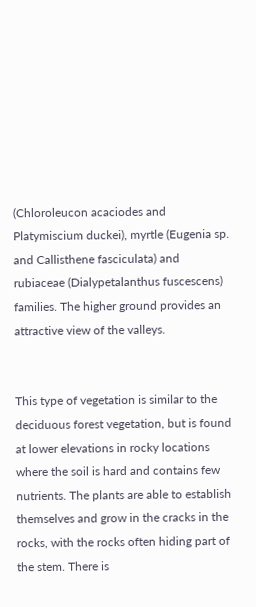(Chloroleucon acaciodes and Platymiscium duckei), myrtle (Eugenia sp. and Callisthene fasciculata) and rubiaceae (Dialypetalanthus fuscescens) families. The higher ground provides an attractive view of the valleys.


This type of vegetation is similar to the deciduous forest vegetation, but is found at lower elevations in rocky locations where the soil is hard and contains few nutrients. The plants are able to establish themselves and grow in the cracks in the rocks, with the rocks often hiding part of the stem. There is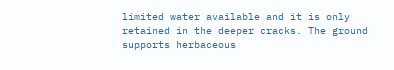limited water available and it is only retained in the deeper cracks. The ground supports herbaceous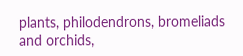plants, philodendrons, bromeliads and orchids,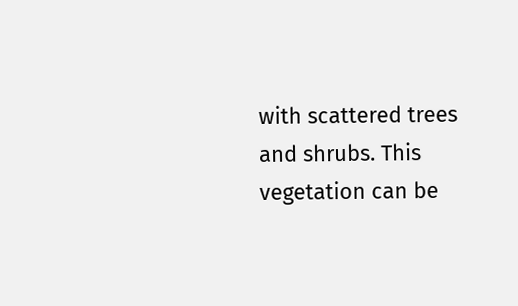with scattered trees and shrubs. This vegetation can be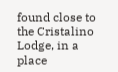found close to the Cristalino Lodge, in a place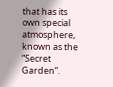that has its own special atmosphere, known as the “Secret Garden”.